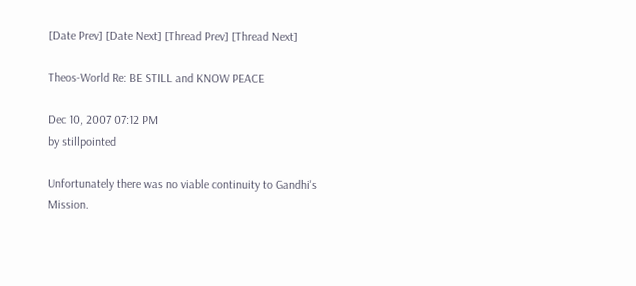[Date Prev] [Date Next] [Thread Prev] [Thread Next]

Theos-World Re: BE STILL and KNOW PEACE

Dec 10, 2007 07:12 PM
by stillpointed

Unfortunately there was no viable continuity to Gandhi's Mission.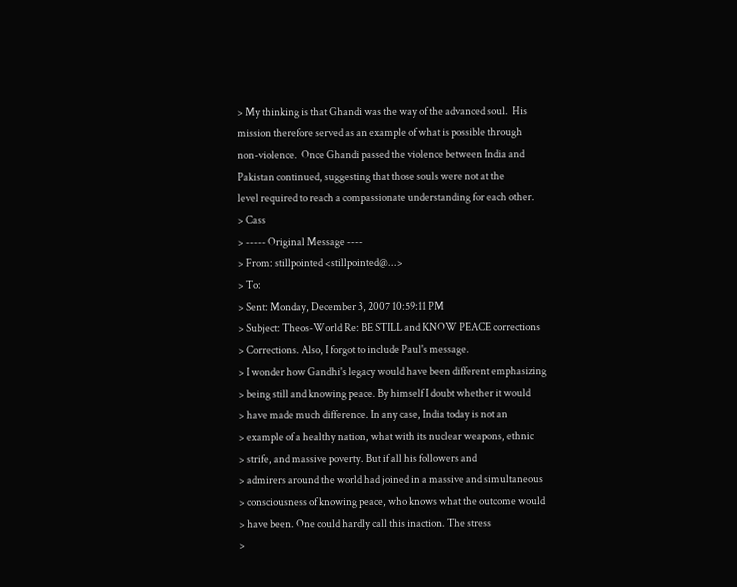> My thinking is that Ghandi was the way of the advanced soul.  His
mission therefore served as an example of what is possible through
non-violence.  Once Ghandi passed the violence between India and
Pakistan continued, suggesting that those souls were not at the
level required to reach a compassionate understanding for each other.
> Cass
> ----- Original Message ----
> From: stillpointed <stillpointed@...>
> To:
> Sent: Monday, December 3, 2007 10:59:11 PM
> Subject: Theos-World Re: BE STILL and KNOW PEACE corrections
> Corrections. Also, I forgot to include Paul's message.
> I wonder how Gandhi's legacy would have been different emphasizing
> being still and knowing peace. By himself I doubt whether it would
> have made much difference. In any case, India today is not an
> example of a healthy nation, what with its nuclear weapons, ethnic
> strife, and massive poverty. But if all his followers and
> admirers around the world had joined in a massive and simultaneous
> consciousness of knowing peace, who knows what the outcome would
> have been. One could hardly call this inaction. The stress
>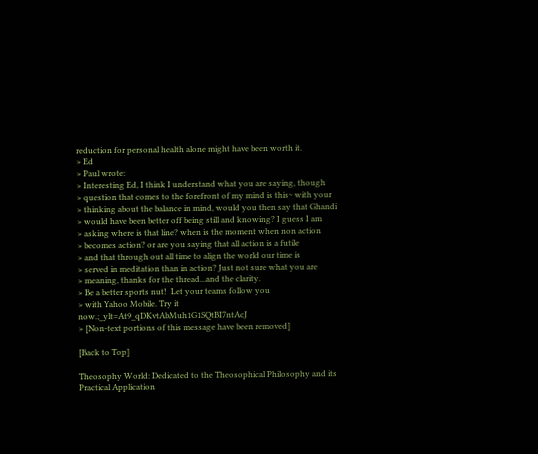reduction for personal health alone might have been worth it.
> Ed
> Paul wrote:
> Interesting Ed, I think I understand what you are saying, though
> question that comes to the forefront of my mind is this~ with your
> thinking about the balance in mind, would you then say that Ghandi
> would have been better off being still and knowing? I guess I am
> asking where is that line? when is the moment when non action
> becomes action? or are you saying that all action is a futile
> and that through out all time to align the world our time is
> served in meditation than in action? Just not sure what you are
> meaning, thanks for the thread...and the clarity.
> Be a better sports nut!  Let your teams follow you
> with Yahoo Mobile. Try it now.;_ylt=At9_qDKvtAbMuh1G1SQtBI7ntAcJ
> [Non-text portions of this message have been removed]

[Back to Top]

Theosophy World: Dedicated to the Theosophical Philosophy and its Practical Application